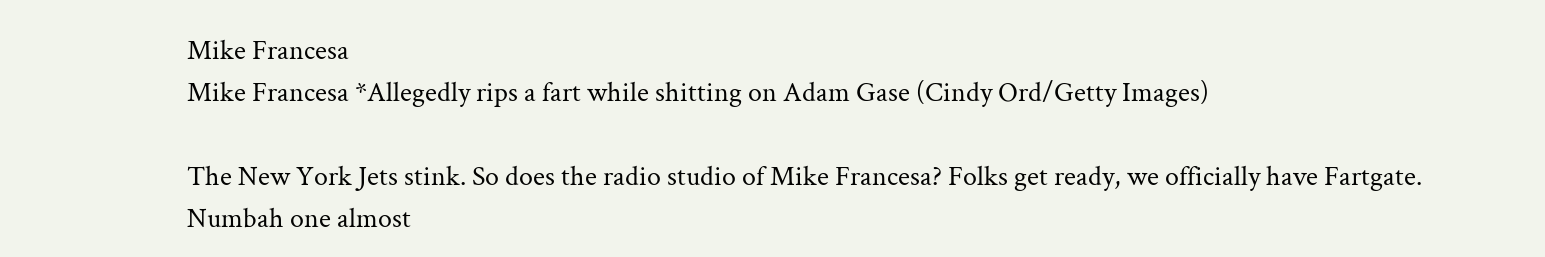Mike Francesa
Mike Francesa *Allegedly rips a fart while shitting on Adam Gase (Cindy Ord/Getty Images)

The New York Jets stink. So does the radio studio of Mike Francesa? Folks get ready, we officially have Fartgate. Numbah one almost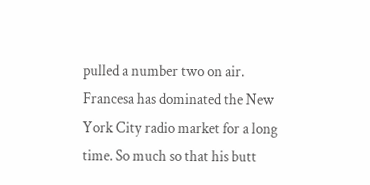pulled a number two on air. Francesa has dominated the New York City radio market for a long time. So much so that his butt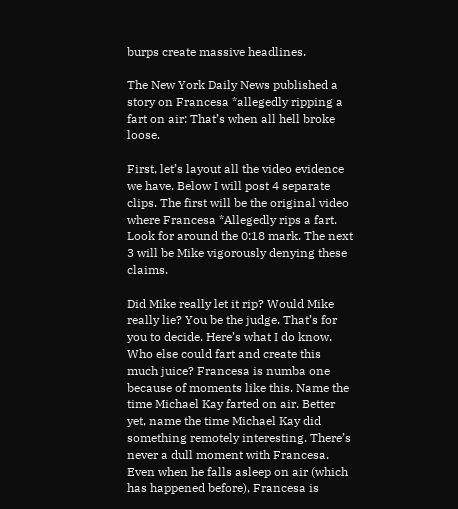burps create massive headlines.

The New York Daily News published a story on Francesa *allegedly ripping a fart on air: That’s when all hell broke loose.

First, let’s layout all the video evidence we have. Below I will post 4 separate clips. The first will be the original video where Francesa *Allegedly rips a fart. Look for around the 0:18 mark. The next 3 will be Mike vigorously denying these claims.

Did Mike really let it rip? Would Mike really lie? You be the judge. That’s for you to decide. Here’s what I do know. Who else could fart and create this much juice? Francesa is numba one because of moments like this. Name the time Michael Kay farted on air. Better yet, name the time Michael Kay did something remotely interesting. There’s never a dull moment with Francesa. Even when he falls asleep on air (which has happened before), Francesa is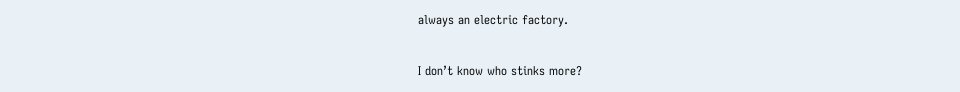always an electric factory.

I don’t know who stinks more?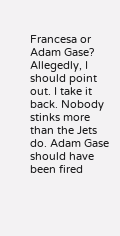Francesa or Adam Gase? Allegedly, I should point out. I take it back. Nobody stinks more than the Jets do. Adam Gase should have been fired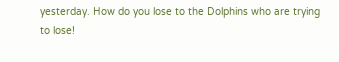yesterday. How do you lose to the Dolphins who are trying to lose!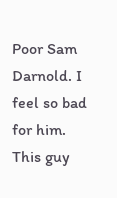Poor Sam Darnold. I feel so bad for him. This guy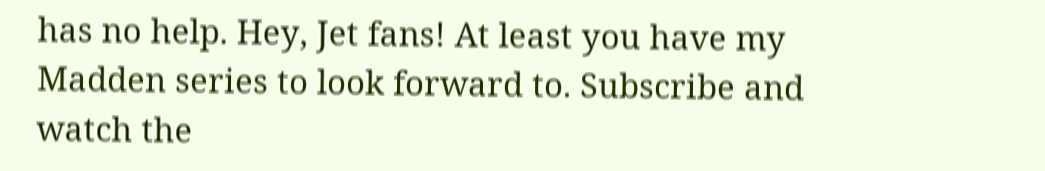has no help. Hey, Jet fans! At least you have my Madden series to look forward to. Subscribe and watch the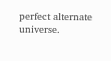perfect alternate universe.